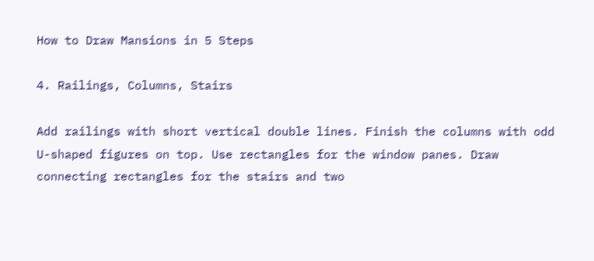How to Draw Mansions in 5 Steps

4. Railings, Columns, Stairs

Add railings with short vertical double lines. Finish the columns with odd U-shaped figures on top. Use rectangles for the window panes. Draw connecting rectangles for the stairs and two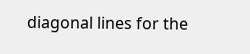diagonal lines for the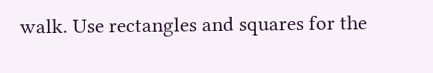walk. Use rectangles and squares for the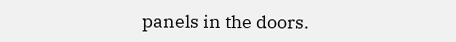panels in the doors.